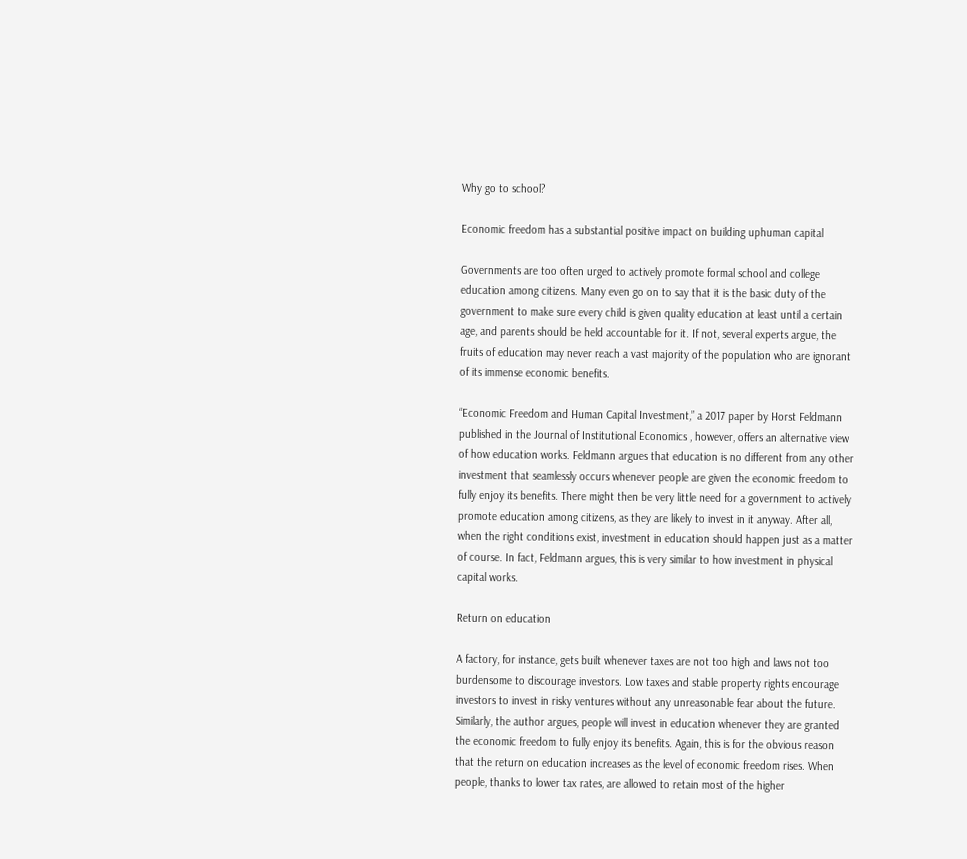Why go to school?

Economic freedom has a substantial positive impact on building uphuman capital

Governments are too often urged to actively promote formal school and college education among citizens. Many even go on to say that it is the basic duty of the government to make sure every child is given quality education at least until a certain age, and parents should be held accountable for it. If not, several experts argue, the fruits of education may never reach a vast majority of the population who are ignorant of its immense economic benefits.

“Economic Freedom and Human Capital Investment,” a 2017 paper by Horst Feldmann published in the Journal of Institutional Economics , however, offers an alternative view of how education works. Feldmann argues that education is no different from any other investment that seamlessly occurs whenever people are given the economic freedom to fully enjoy its benefits. There might then be very little need for a government to actively promote education among citizens, as they are likely to invest in it anyway. After all, when the right conditions exist, investment in education should happen just as a matter of course. In fact, Feldmann argues, this is very similar to how investment in physical capital works.

Return on education

A factory, for instance, gets built whenever taxes are not too high and laws not too burdensome to discourage investors. Low taxes and stable property rights encourage investors to invest in risky ventures without any unreasonable fear about the future. Similarly, the author argues, people will invest in education whenever they are granted the economic freedom to fully enjoy its benefits. Again, this is for the obvious reason that the return on education increases as the level of economic freedom rises. When people, thanks to lower tax rates, are allowed to retain most of the higher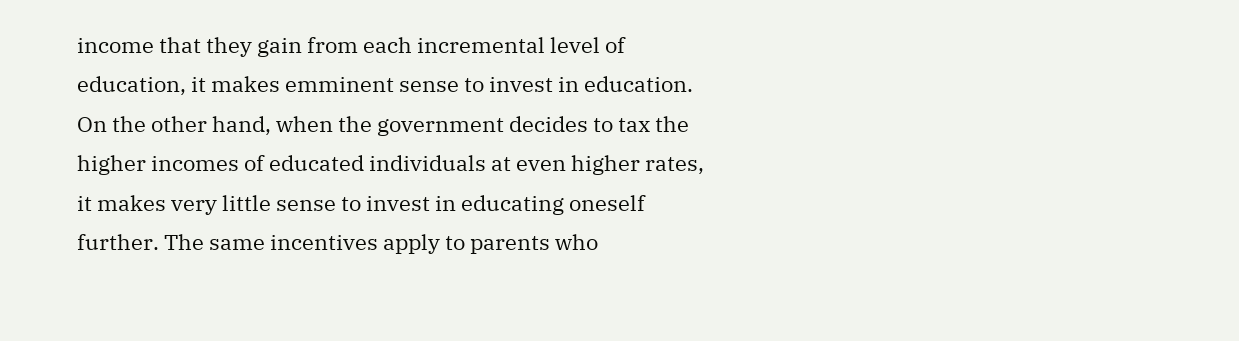income that they gain from each incremental level of education, it makes emminent sense to invest in education. On the other hand, when the government decides to tax the higher incomes of educated individuals at even higher rates, it makes very little sense to invest in educating oneself further. The same incentives apply to parents who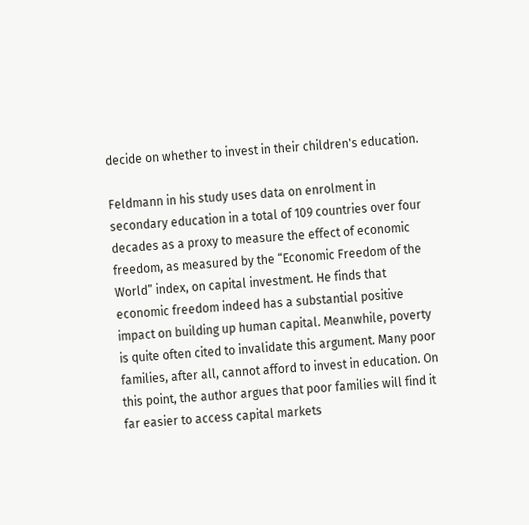decide on whether to invest in their children's education.

Feldmann in his study uses data on enrolment in secondary education in a total of 109 countries over four decades as a proxy to measure the effect of economic freedom, as measured by the “Economic Freedom of the World” index, on capital investment. He finds that economic freedom indeed has a substantial positive impact on building up human capital. Meanwhile, poverty is quite often cited to invalidate this argument. Many poor families, after all, cannot afford to invest in education. On this point, the author argues that poor families will find it far easier to access capital markets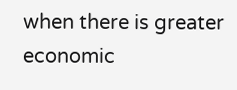when there is greater economic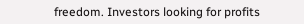freedom. Investors looking for profits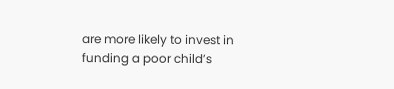are more likely to invest in funding a poor child’s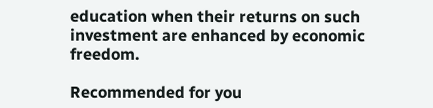education when their returns on such investment are enhanced by economic freedom.

Recommended for you